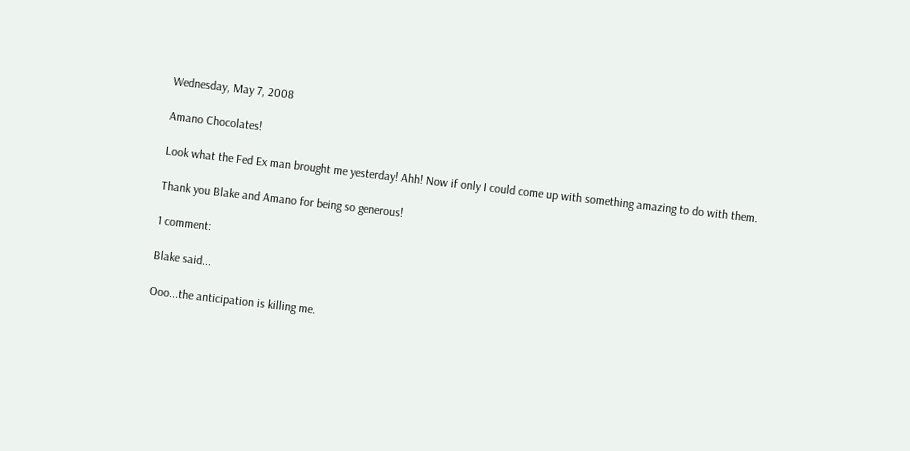Wednesday, May 7, 2008

Amano Chocolates!

Look what the Fed Ex man brought me yesterday! Ahh! Now if only I could come up with something amazing to do with them.

Thank you Blake and Amano for being so generous!

1 comment:

Blake said...

Ooo...the anticipation is killing me.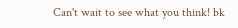Can't wait to see what you think! bk